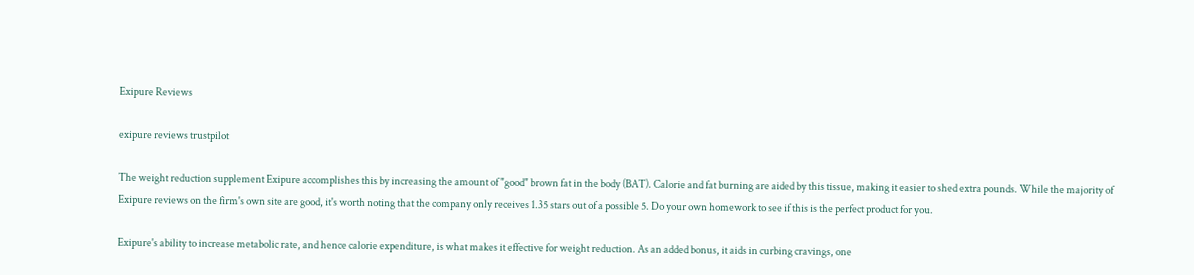Exipure Reviews

exipure reviews trustpilot

The weight reduction supplement Exipure accomplishes this by increasing the amount of "good" brown fat in the body (BAT). Calorie and fat burning are aided by this tissue, making it easier to shed extra pounds. While the majority of Exipure reviews on the firm's own site are good, it's worth noting that the company only receives 1.35 stars out of a possible 5. Do your own homework to see if this is the perfect product for you.

Exipure's ability to increase metabolic rate, and hence calorie expenditure, is what makes it effective for weight reduction. As an added bonus, it aids in curbing cravings, one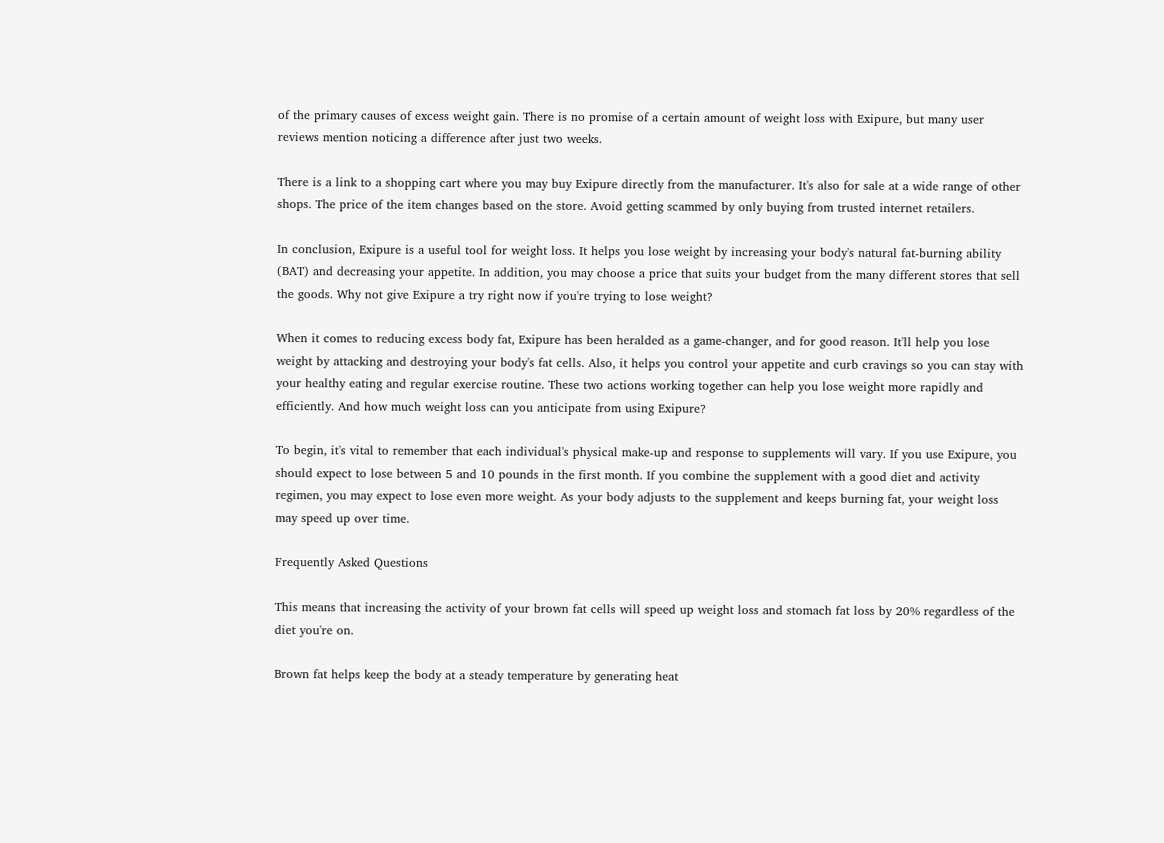of the primary causes of excess weight gain. There is no promise of a certain amount of weight loss with Exipure, but many user reviews mention noticing a difference after just two weeks.

There is a link to a shopping cart where you may buy Exipure directly from the manufacturer. It's also for sale at a wide range of other shops. The price of the item changes based on the store. Avoid getting scammed by only buying from trusted internet retailers.

In conclusion, Exipure is a useful tool for weight loss. It helps you lose weight by increasing your body's natural fat-burning ability (BAT) and decreasing your appetite. In addition, you may choose a price that suits your budget from the many different stores that sell the goods. Why not give Exipure a try right now if you're trying to lose weight?

When it comes to reducing excess body fat, Exipure has been heralded as a game-changer, and for good reason. It'll help you lose weight by attacking and destroying your body's fat cells. Also, it helps you control your appetite and curb cravings so you can stay with your healthy eating and regular exercise routine. These two actions working together can help you lose weight more rapidly and efficiently. And how much weight loss can you anticipate from using Exipure?

To begin, it's vital to remember that each individual's physical make-up and response to supplements will vary. If you use Exipure, you should expect to lose between 5 and 10 pounds in the first month. If you combine the supplement with a good diet and activity regimen, you may expect to lose even more weight. As your body adjusts to the supplement and keeps burning fat, your weight loss may speed up over time.

Frequently Asked Questions

This means that increasing the activity of your brown fat cells will speed up weight loss and stomach fat loss by 20% regardless of the diet you're on.

Brown fat helps keep the body at a steady temperature by generating heat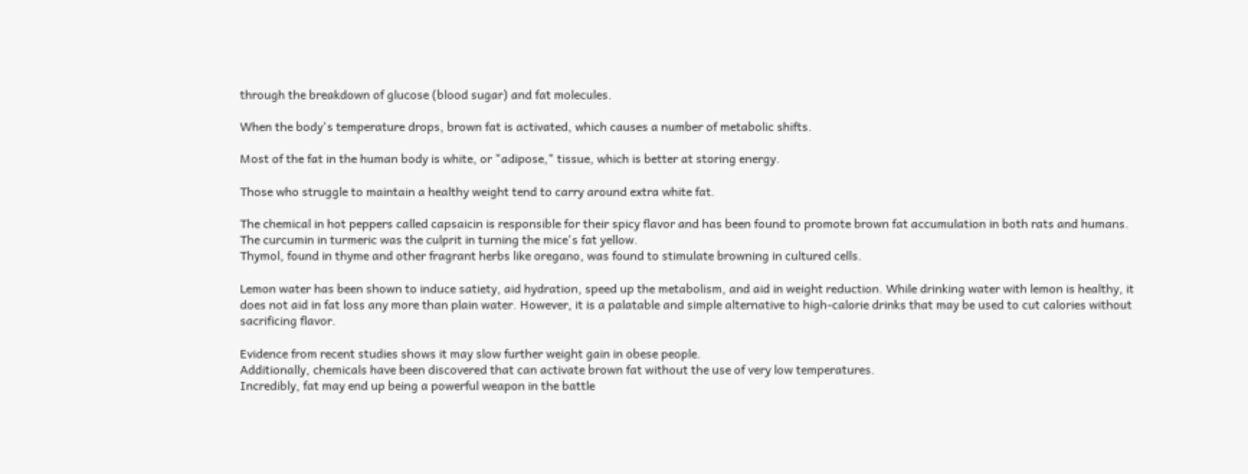through the breakdown of glucose (blood sugar) and fat molecules.

When the body's temperature drops, brown fat is activated, which causes a number of metabolic shifts.

Most of the fat in the human body is white, or "adipose," tissue, which is better at storing energy.

Those who struggle to maintain a healthy weight tend to carry around extra white fat.

The chemical in hot peppers called capsaicin is responsible for their spicy flavor and has been found to promote brown fat accumulation in both rats and humans.
The curcumin in turmeric was the culprit in turning the mice's fat yellow.
Thymol, found in thyme and other fragrant herbs like oregano, was found to stimulate browning in cultured cells.

Lemon water has been shown to induce satiety, aid hydration, speed up the metabolism, and aid in weight reduction. While drinking water with lemon is healthy, it does not aid in fat loss any more than plain water. However, it is a palatable and simple alternative to high-calorie drinks that may be used to cut calories without sacrificing flavor.

Evidence from recent studies shows it may slow further weight gain in obese people.
Additionally, chemicals have been discovered that can activate brown fat without the use of very low temperatures.
Incredibly, fat may end up being a powerful weapon in the battle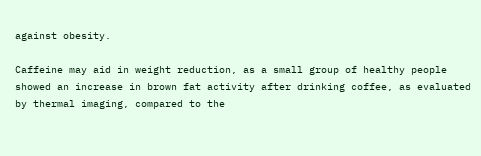against obesity.

Caffeine may aid in weight reduction, as a small group of healthy people showed an increase in brown fat activity after drinking coffee, as evaluated by thermal imaging, compared to the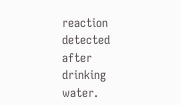reaction detected after drinking water.